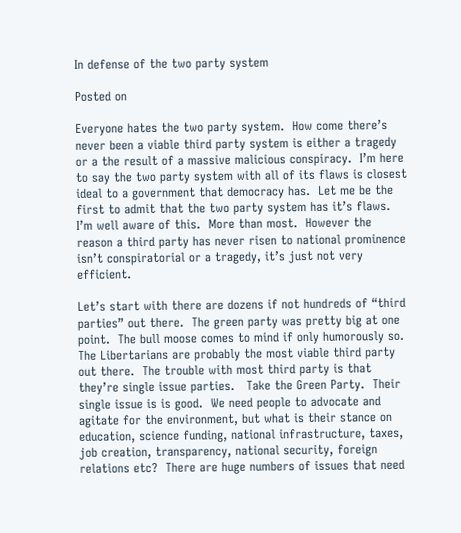In defense of the two party system

Posted on

Everyone hates the two party system.  How come there’s never been a viable third party system is either a tragedy or a the result of a massive malicious conspiracy.  I’m here to say the two party system with all of its flaws is closest ideal to a government that democracy has.  Let me be the first to admit that the two party system has it’s flaws.  I’m well aware of this.  More than most.  However the reason a third party has never risen to national prominence isn’t conspiratorial or a tragedy, it’s just not very efficient.

Let’s start with there are dozens if not hundreds of “third parties” out there.  The green party was pretty big at one point.  The bull moose comes to mind if only humorously so.  The Libertarians are probably the most viable third party out there.  The trouble with most third party is that they’re single issue parties.   Take the Green Party.  Their single issue is is good.  We need people to advocate and agitate for the environment, but what is their stance on education, science funding, national infrastructure, taxes, job creation, transparency, national security, foreign relations etc?  There are huge numbers of issues that need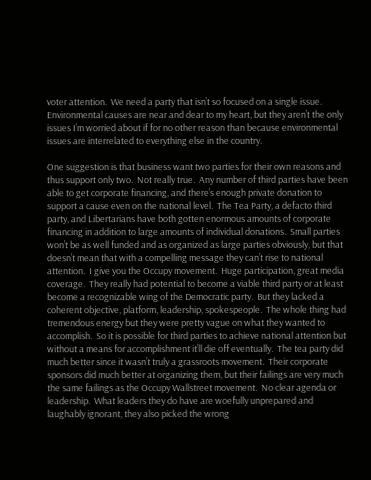voter attention.  We need a party that isn’t so focused on a single issue.  Environmental causes are near and dear to my heart, but they aren’t the only issues I’m worried about if for no other reason than because environmental issues are interrelated to everything else in the country.

One suggestion is that business want two parties for their own reasons and thus support only two.  Not really true.  Any number of third parties have been able to get corporate financing, and there’s enough private donation to support a cause even on the national level.  The Tea Party, a defacto third party, and Libertarians have both gotten enormous amounts of corporate financing in addition to large amounts of individual donations.  Small parties won’t be as well funded and as organized as large parties obviously, but that doesn’t mean that with a compelling message they can’t rise to national attention.  I give you the Occupy movement.  Huge participation, great media coverage.  They really had potential to become a viable third party or at least become a recognizable wing of the Democratic party.  But they lacked a coherent objective, platform, leadership, spokespeople.  The whole thing had tremendous energy but they were pretty vague on what they wanted to accomplish.  So it is possible for third parties to achieve national attention but without a means for accomplishment it’ll die off eventually.  The tea party did much better since it wasn’t truly a grassroots movement.  Their corporate sponsors did much better at organizing them, but their failings are very much the same failings as the Occupy Wallstreet movement.  No clear agenda or leadership.  What leaders they do have are woefully unprepared and laughably ignorant, they also picked the wrong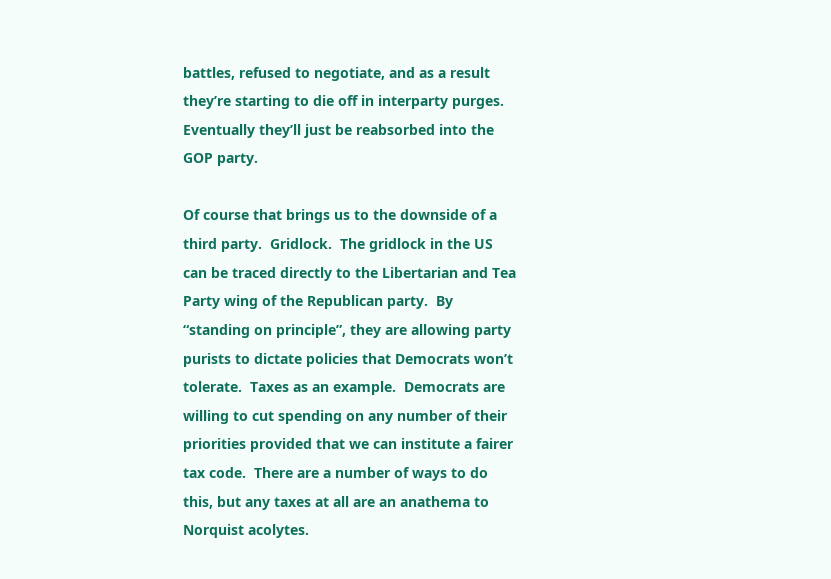battles, refused to negotiate, and as a result they’re starting to die off in interparty purges.  Eventually they’ll just be reabsorbed into the GOP party.

Of course that brings us to the downside of a third party.  Gridlock.  The gridlock in the US can be traced directly to the Libertarian and Tea Party wing of the Republican party.  By “standing on principle”, they are allowing party purists to dictate policies that Democrats won’t tolerate.  Taxes as an example.  Democrats are willing to cut spending on any number of their priorities provided that we can institute a fairer tax code.  There are a number of ways to do this, but any taxes at all are an anathema to Norquist acolytes.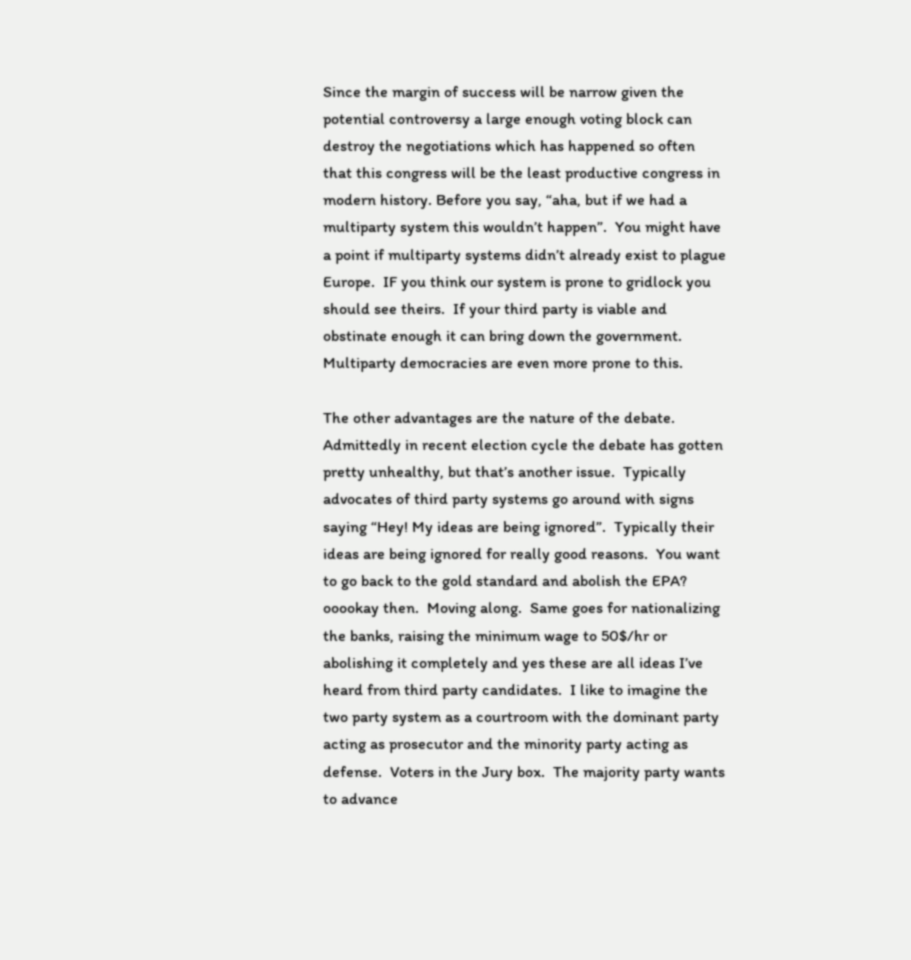Since the margin of success will be narrow given the potential controversy a large enough voting block can destroy the negotiations which has happened so often that this congress will be the least productive congress in modern history. Before you say, “aha, but if we had a multiparty system this wouldn’t happen”.  You might have a point if multiparty systems didn’t already exist to plague Europe.  IF you think our system is prone to gridlock you should see theirs.  If your third party is viable and obstinate enough it can bring down the government.   Multiparty democracies are even more prone to this.

The other advantages are the nature of the debate.  Admittedly in recent election cycle the debate has gotten pretty unhealthy, but that’s another issue.  Typically advocates of third party systems go around with signs saying “Hey! My ideas are being ignored”.  Typically their ideas are being ignored for really good reasons.  You want to go back to the gold standard and abolish the EPA?  ooookay then.  Moving along.  Same goes for nationalizing the banks, raising the minimum wage to 50$/hr or abolishing it completely and yes these are all ideas I’ve heard from third party candidates.  I like to imagine the two party system as a courtroom with the dominant party acting as prosecutor and the minority party acting as defense.  Voters in the Jury box.  The majority party wants to advance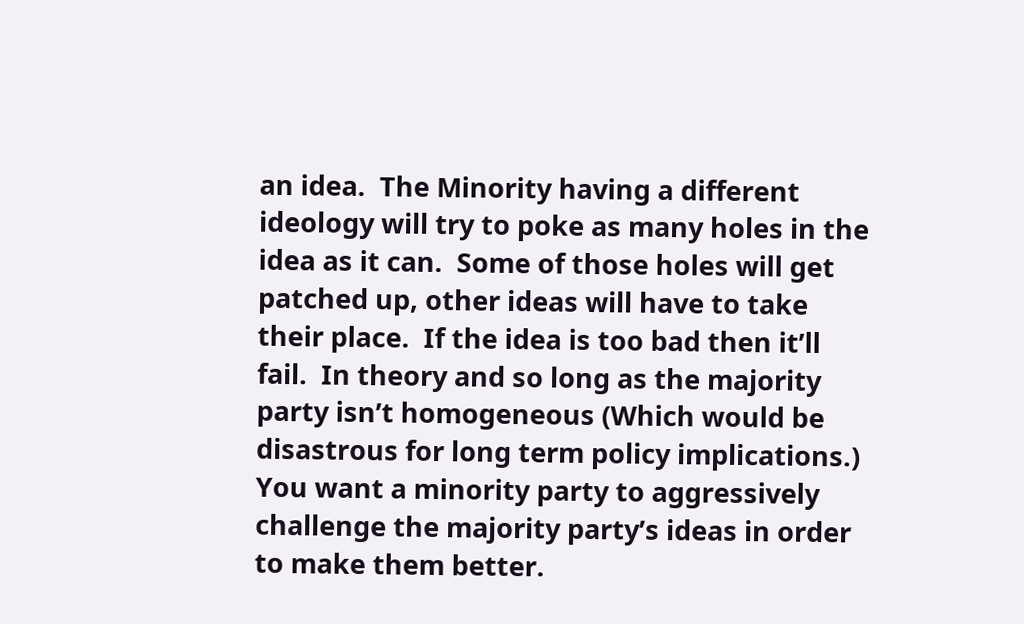an idea.  The Minority having a different ideology will try to poke as many holes in the idea as it can.  Some of those holes will get patched up, other ideas will have to take their place.  If the idea is too bad then it’ll fail.  In theory and so long as the majority party isn’t homogeneous (Which would be disastrous for long term policy implications.)  You want a minority party to aggressively challenge the majority party’s ideas in order to make them better.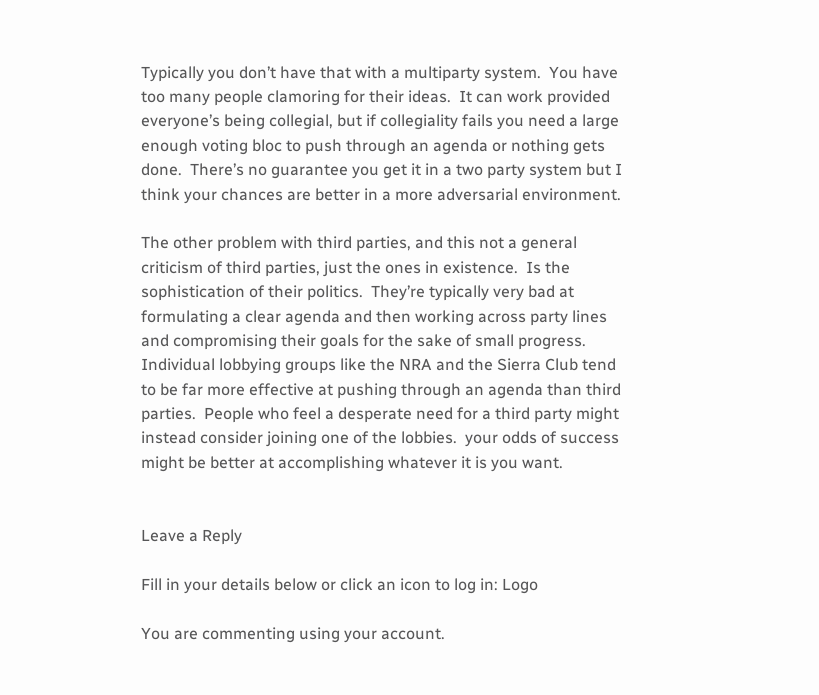Typically you don’t have that with a multiparty system.  You have too many people clamoring for their ideas.  It can work provided everyone’s being collegial, but if collegiality fails you need a large enough voting bloc to push through an agenda or nothing gets done.  There’s no guarantee you get it in a two party system but I think your chances are better in a more adversarial environment.

The other problem with third parties, and this not a general criticism of third parties, just the ones in existence.  Is the sophistication of their politics.  They’re typically very bad at formulating a clear agenda and then working across party lines and compromising their goals for the sake of small progress.  Individual lobbying groups like the NRA and the Sierra Club tend to be far more effective at pushing through an agenda than third parties.  People who feel a desperate need for a third party might instead consider joining one of the lobbies.  your odds of success might be better at accomplishing whatever it is you want.


Leave a Reply

Fill in your details below or click an icon to log in: Logo

You are commenting using your account.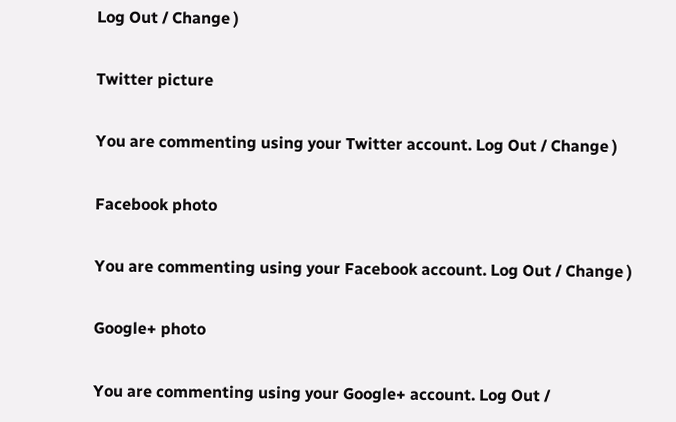Log Out / Change )

Twitter picture

You are commenting using your Twitter account. Log Out / Change )

Facebook photo

You are commenting using your Facebook account. Log Out / Change )

Google+ photo

You are commenting using your Google+ account. Log Out /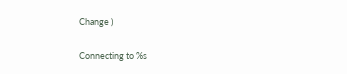Change )

Connecting to %s